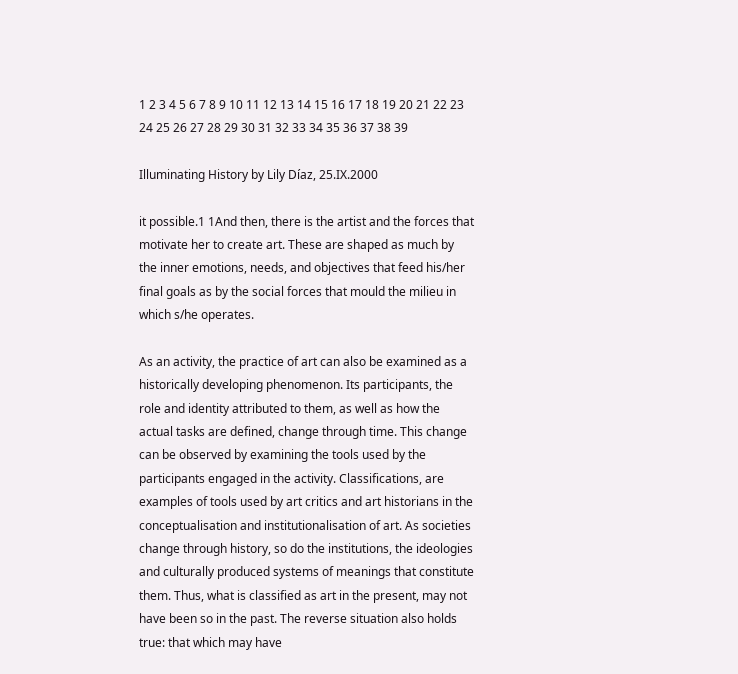1 2 3 4 5 6 7 8 9 10 11 12 13 14 15 16 17 18 19 20 21 22 23 24 25 26 27 28 29 30 31 32 33 34 35 36 37 38 39

Illuminating History by Lily Díaz, 25.IX.2000

it possible.1 1And then, there is the artist and the forces that motivate her to create art. These are shaped as much by the inner emotions, needs, and objectives that feed his/her final goals as by the social forces that mould the milieu in which s/he operates.

As an activity, the practice of art can also be examined as a historically developing phenomenon. Its participants, the role and identity attributed to them, as well as how the actual tasks are defined, change through time. This change can be observed by examining the tools used by the participants engaged in the activity. Classifications, are examples of tools used by art critics and art historians in the conceptualisation and institutionalisation of art. As societies change through history, so do the institutions, the ideologies and culturally produced systems of meanings that constitute them. Thus, what is classified as art in the present, may not have been so in the past. The reverse situation also holds true: that which may have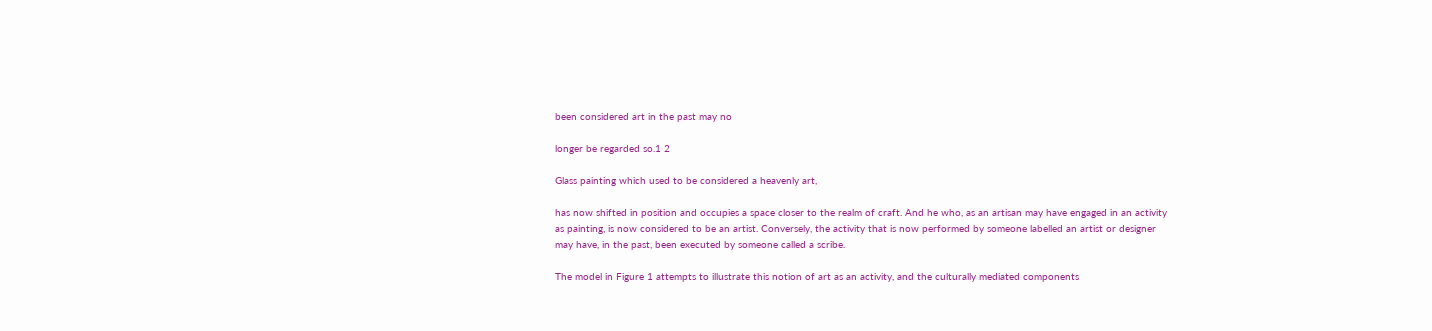been considered art in the past may no

longer be regarded so.1 2

Glass painting which used to be considered a heavenly art,

has now shifted in position and occupies a space closer to the realm of craft. And he who, as an artisan may have engaged in an activity as painting, is now considered to be an artist. Conversely, the activity that is now performed by someone labelled an artist or designer may have, in the past, been executed by someone called a scribe.

The model in Figure 1 attempts to illustrate this notion of art as an activity, and the culturally mediated components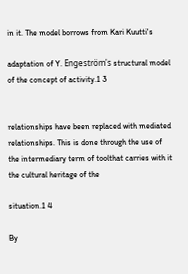in it. The model borrows from Kari Kuutti's

adaptation of Y. Engeström's structural model of the concept of activity.1 3


relationships have been replaced with mediated relationships. This is done through the use of the intermediary term of toolthat carries with it the cultural heritage of the

situation.1 4

By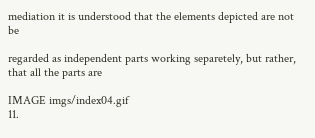mediation it is understood that the elements depicted are not be

regarded as independent parts working separetely, but rather, that all the parts are

IMAGE imgs/index04.gif
11.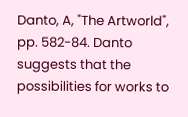Danto, A, "The Artworld", pp. 582-84. Danto suggests that the possibilities for works to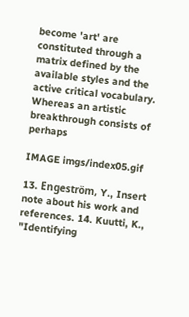become 'art' are constituted through a matrix defined by the available styles and the active critical vocabulary. Whereas an artistic breakthrough consists of perhaps

IMAGE imgs/index05.gif

13. Engeström, Y., Insert note about his work and references. 14. Kuutti, K., "Identifying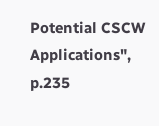Potential CSCW Applications", p.235